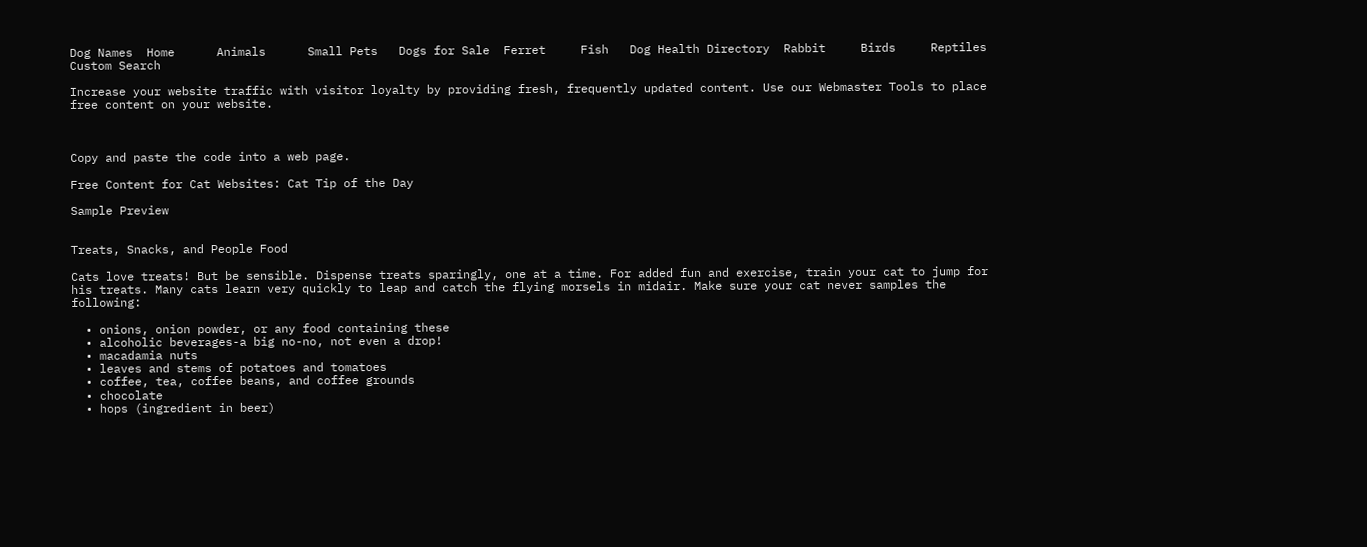Dog Names  Home      Animals      Small Pets   Dogs for Sale  Ferret     Fish   Dog Health Directory  Rabbit     Birds     Reptiles    Custom Search

Increase your website traffic with visitor loyalty by providing fresh, frequently updated content. Use our Webmaster Tools to place free content on your website.



Copy and paste the code into a web page.

Free Content for Cat Websites: Cat Tip of the Day

Sample Preview


Treats, Snacks, and People Food

Cats love treats! But be sensible. Dispense treats sparingly, one at a time. For added fun and exercise, train your cat to jump for his treats. Many cats learn very quickly to leap and catch the flying morsels in midair. Make sure your cat never samples the following:

  • onions, onion powder, or any food containing these
  • alcoholic beverages-a big no-no, not even a drop!
  • macadamia nuts
  • leaves and stems of potatoes and tomatoes
  • coffee, tea, coffee beans, and coffee grounds
  • chocolate
  • hops (ingredient in beer)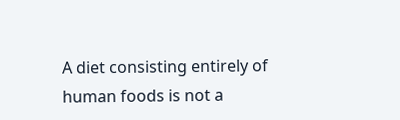A diet consisting entirely of human foods is not a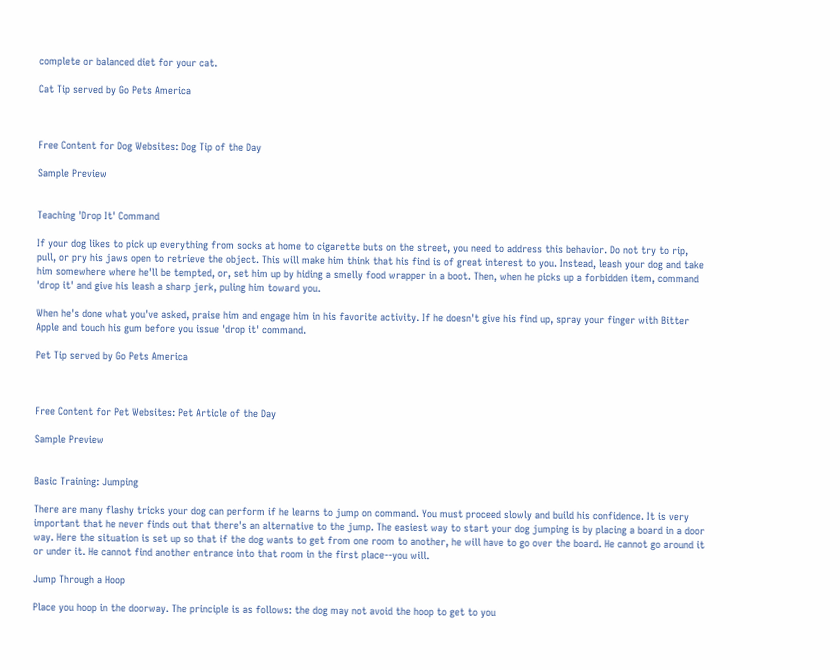complete or balanced diet for your cat.

Cat Tip served by Go Pets America



Free Content for Dog Websites: Dog Tip of the Day

Sample Preview


Teaching 'Drop It' Command

If your dog likes to pick up everything from socks at home to cigarette buts on the street, you need to address this behavior. Do not try to rip, pull, or pry his jaws open to retrieve the object. This will make him think that his find is of great interest to you. Instead, leash your dog and take him somewhere where he'll be tempted, or, set him up by hiding a smelly food wrapper in a boot. Then, when he picks up a forbidden item, command 'drop it' and give his leash a sharp jerk, puling him toward you.

When he's done what you've asked, praise him and engage him in his favorite activity. If he doesn't give his find up, spray your finger with Bitter Apple and touch his gum before you issue 'drop it' command.

Pet Tip served by Go Pets America



Free Content for Pet Websites: Pet Article of the Day

Sample Preview


Basic Training: Jumping

There are many flashy tricks your dog can perform if he learns to jump on command. You must proceed slowly and build his confidence. It is very important that he never finds out that there's an alternative to the jump. The easiest way to start your dog jumping is by placing a board in a door way. Here the situation is set up so that if the dog wants to get from one room to another, he will have to go over the board. He cannot go around it or under it. He cannot find another entrance into that room in the first place--you will.

Jump Through a Hoop

Place you hoop in the doorway. The principle is as follows: the dog may not avoid the hoop to get to you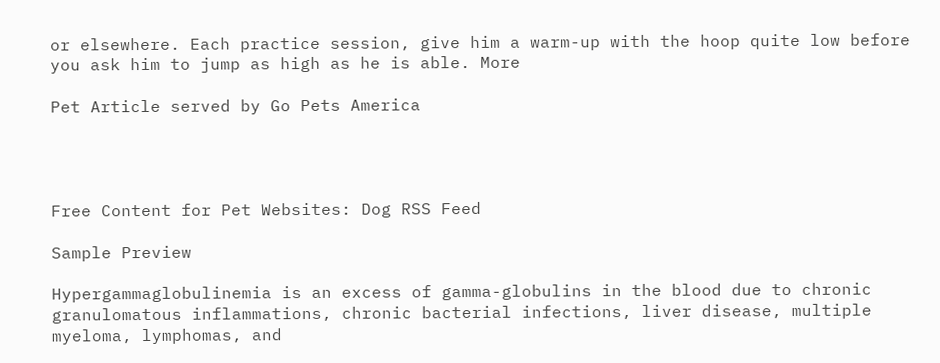or elsewhere. Each practice session, give him a warm-up with the hoop quite low before you ask him to jump as high as he is able. More

Pet Article served by Go Pets America




Free Content for Pet Websites: Dog RSS Feed

Sample Preview

Hypergammaglobulinemia is an excess of gamma-globulins in the blood due to chronic granulomatous inflammations, chronic bacterial infections, liver disease, multiple myeloma, lymphomas, and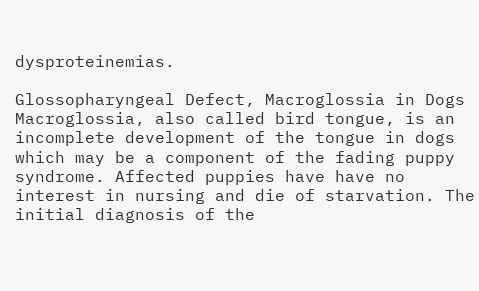dysproteinemias.

Glossopharyngeal Defect, Macroglossia in Dogs
Macroglossia, also called bird tongue, is an incomplete development of the tongue in dogs which may be a component of the fading puppy syndrome. Affected puppies have have no interest in nursing and die of starvation. The initial diagnosis of the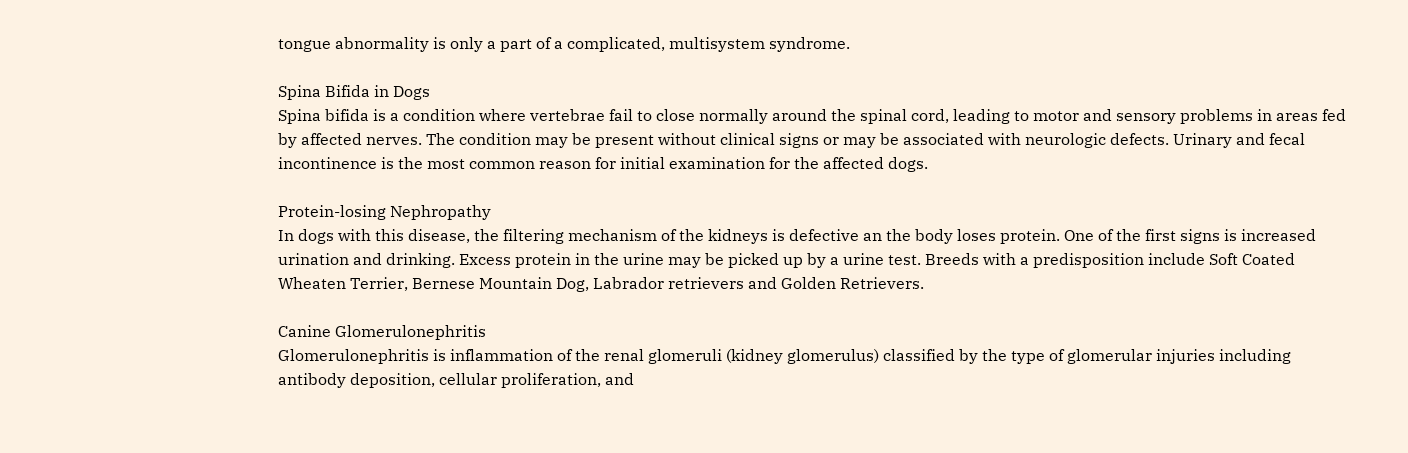tongue abnormality is only a part of a complicated, multisystem syndrome.

Spina Bifida in Dogs
Spina bifida is a condition where vertebrae fail to close normally around the spinal cord, leading to motor and sensory problems in areas fed by affected nerves. The condition may be present without clinical signs or may be associated with neurologic defects. Urinary and fecal incontinence is the most common reason for initial examination for the affected dogs.

Protein-losing Nephropathy
In dogs with this disease, the filtering mechanism of the kidneys is defective an the body loses protein. One of the first signs is increased urination and drinking. Excess protein in the urine may be picked up by a urine test. Breeds with a predisposition include Soft Coated Wheaten Terrier, Bernese Mountain Dog, Labrador retrievers and Golden Retrievers.

Canine Glomerulonephritis
Glomerulonephritis is inflammation of the renal glomeruli (kidney glomerulus) classified by the type of glomerular injuries including antibody deposition, cellular proliferation, and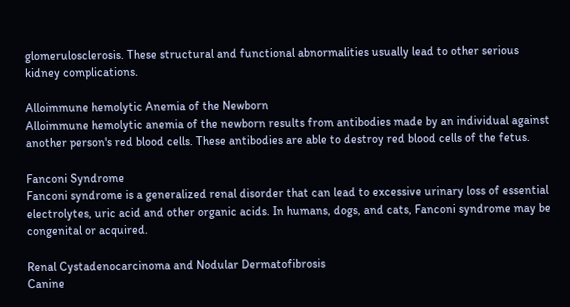glomerulosclerosis. These structural and functional abnormalities usually lead to other serious kidney complications.

Alloimmune hemolytic Anemia of the Newborn
Alloimmune hemolytic anemia of the newborn results from antibodies made by an individual against another person's red blood cells. These antibodies are able to destroy red blood cells of the fetus.

Fanconi Syndrome
Fanconi syndrome is a generalized renal disorder that can lead to excessive urinary loss of essential electrolytes, uric acid and other organic acids. In humans, dogs, and cats, Fanconi syndrome may be congenital or acquired.

Renal Cystadenocarcinoma and Nodular Dermatofibrosis
Canine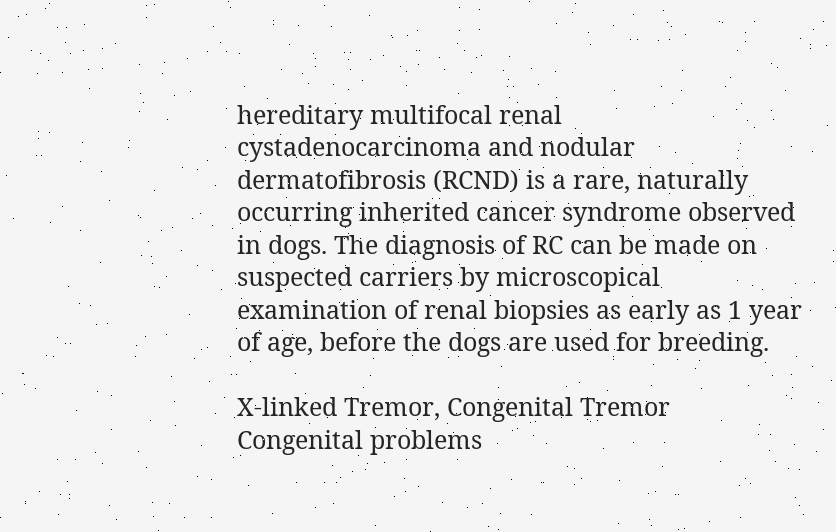hereditary multifocal renal cystadenocarcinoma and nodular dermatofibrosis (RCND) is a rare, naturally occurring inherited cancer syndrome observed in dogs. The diagnosis of RC can be made on suspected carriers by microscopical examination of renal biopsies as early as 1 year of age, before the dogs are used for breeding.

X-linked Tremor, Congenital Tremor
Congenital problems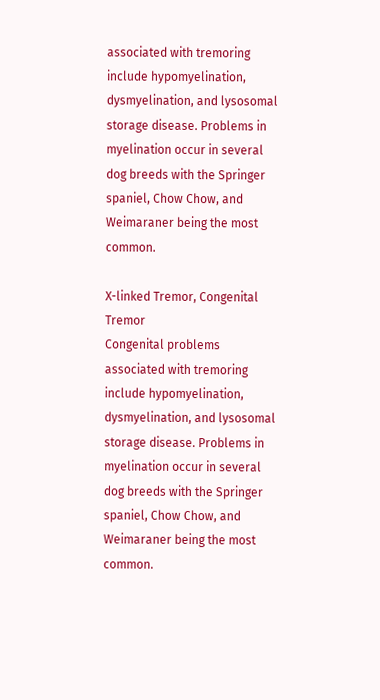associated with tremoring include hypomyelination, dysmyelination, and lysosomal storage disease. Problems in myelination occur in several dog breeds with the Springer spaniel, Chow Chow, and Weimaraner being the most common.

X-linked Tremor, Congenital Tremor
Congenital problems associated with tremoring include hypomyelination, dysmyelination, and lysosomal storage disease. Problems in myelination occur in several dog breeds with the Springer spaniel, Chow Chow, and Weimaraner being the most common.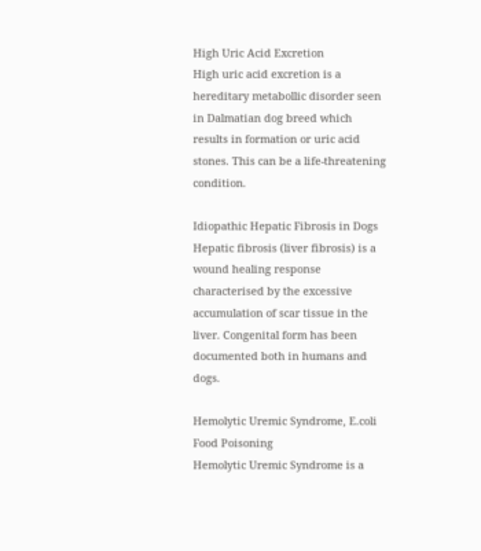High Uric Acid Excretion
High uric acid excretion is a hereditary metabollic disorder seen in Dalmatian dog breed which results in formation or uric acid stones. This can be a life-threatening condition.

Idiopathic Hepatic Fibrosis in Dogs
Hepatic fibrosis (liver fibrosis) is a wound healing response characterised by the excessive accumulation of scar tissue in the liver. Congenital form has been documented both in humans and dogs.

Hemolytic Uremic Syndrome, E.coli Food Poisoning
Hemolytic Uremic Syndrome is a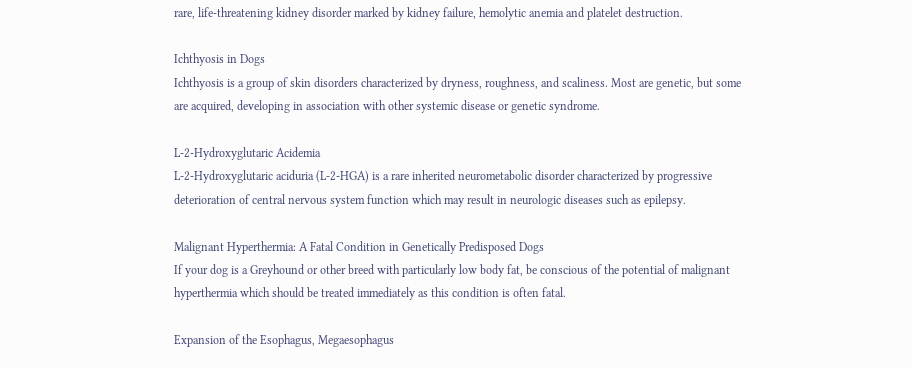rare, life-threatening kidney disorder marked by kidney failure, hemolytic anemia and platelet destruction.

Ichthyosis in Dogs
Ichthyosis is a group of skin disorders characterized by dryness, roughness, and scaliness. Most are genetic, but some are acquired, developing in association with other systemic disease or genetic syndrome.

L-2-Hydroxyglutaric Acidemia
L-2-Hydroxyglutaric aciduria (L-2-HGA) is a rare inherited neurometabolic disorder characterized by progressive deterioration of central nervous system function which may result in neurologic diseases such as epilepsy.

Malignant Hyperthermia: A Fatal Condition in Genetically Predisposed Dogs
If your dog is a Greyhound or other breed with particularly low body fat, be conscious of the potential of malignant hyperthermia which should be treated immediately as this condition is often fatal.

Expansion of the Esophagus, Megaesophagus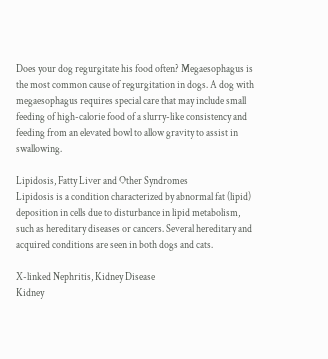Does your dog regurgitate his food often? Megaesophagus is the most common cause of regurgitation in dogs. A dog with megaesophagus requires special care that may include small feeding of high-calorie food of a slurry-like consistency and feeding from an elevated bowl to allow gravity to assist in swallowing.

Lipidosis, Fatty Liver and Other Syndromes
Lipidosis is a condition characterized by abnormal fat (lipid) deposition in cells due to disturbance in lipid metabolism, such as hereditary diseases or cancers. Several hereditary and acquired conditions are seen in both dogs and cats.

X-linked Nephritis, Kidney Disease
Kidney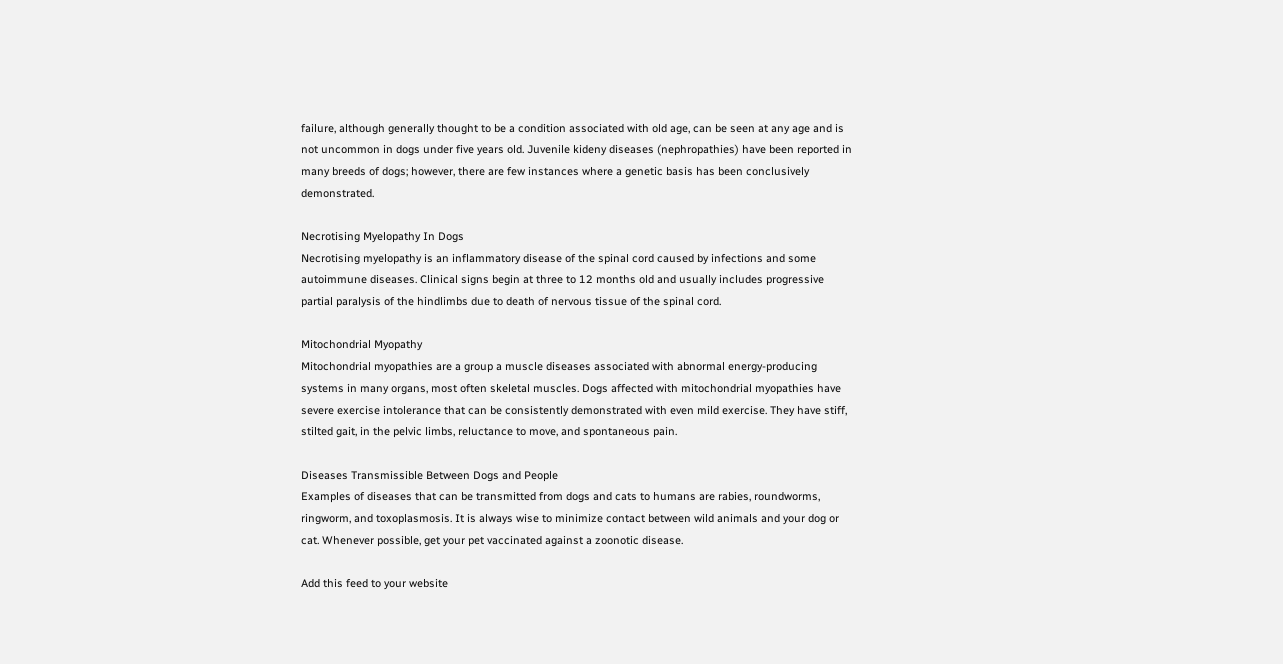failure, although generally thought to be a condition associated with old age, can be seen at any age and is not uncommon in dogs under five years old. Juvenile kideny diseases (nephropathies) have been reported in many breeds of dogs; however, there are few instances where a genetic basis has been conclusively demonstrated.

Necrotising Myelopathy In Dogs
Necrotising myelopathy is an inflammatory disease of the spinal cord caused by infections and some autoimmune diseases. Clinical signs begin at three to 12 months old and usually includes progressive partial paralysis of the hindlimbs due to death of nervous tissue of the spinal cord.

Mitochondrial Myopathy
Mitochondrial myopathies are a group a muscle diseases associated with abnormal energy-producing systems in many organs, most often skeletal muscles. Dogs affected with mitochondrial myopathies have severe exercise intolerance that can be consistently demonstrated with even mild exercise. They have stiff, stilted gait, in the pelvic limbs, reluctance to move, and spontaneous pain.

Diseases Transmissible Between Dogs and People
Examples of diseases that can be transmitted from dogs and cats to humans are rabies, roundworms, ringworm, and toxoplasmosis. It is always wise to minimize contact between wild animals and your dog or cat. Whenever possible, get your pet vaccinated against a zoonotic disease.

Add this feed to your website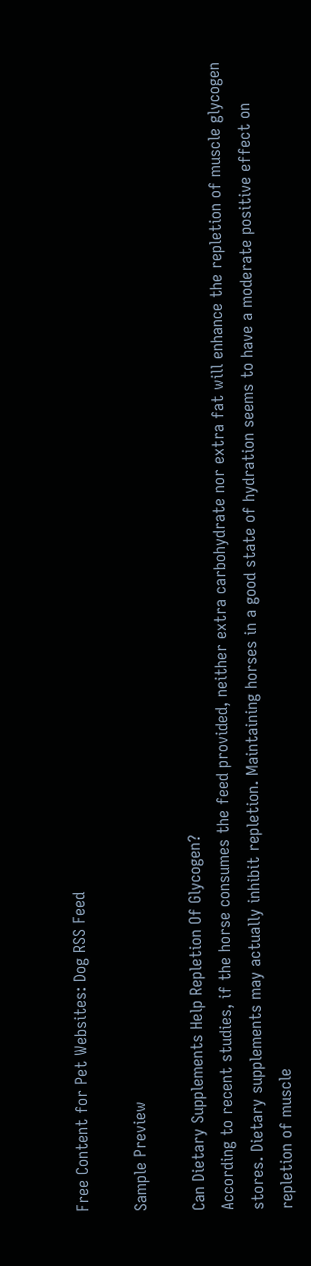Free Content for Pet Websites: Dog RSS Feed

Sample Preview

Can Dietary Supplements Help Repletion Of Glycogen?
According to recent studies, if the horse consumes the feed provided, neither extra carbohydrate nor extra fat will enhance the repletion of muscle glycogen stores. Dietary supplements may actually inhibit repletion. Maintaining horses in a good state of hydration seems to have a moderate positive effect on repletion of muscle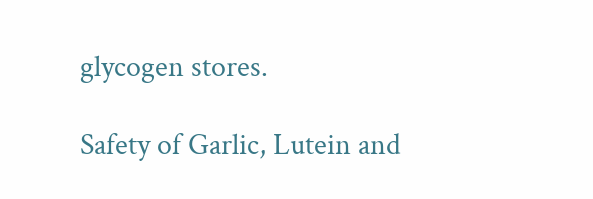glycogen stores.

Safety of Garlic, Lutein and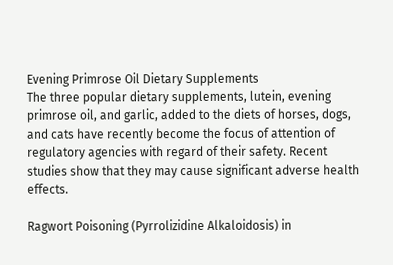Evening Primrose Oil Dietary Supplements
The three popular dietary supplements, lutein, evening primrose oil, and garlic, added to the diets of horses, dogs, and cats have recently become the focus of attention of regulatory agencies with regard of their safety. Recent studies show that they may cause significant adverse health effects.

Ragwort Poisoning (Pyrrolizidine Alkaloidosis) in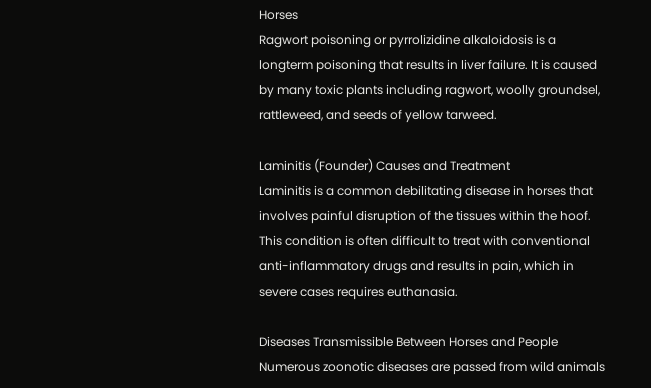Horses
Ragwort poisoning or pyrrolizidine alkaloidosis is a longterm poisoning that results in liver failure. It is caused by many toxic plants including ragwort, woolly groundsel, rattleweed, and seeds of yellow tarweed.

Laminitis (Founder) Causes and Treatment
Laminitis is a common debilitating disease in horses that involves painful disruption of the tissues within the hoof. This condition is often difficult to treat with conventional anti-inflammatory drugs and results in pain, which in severe cases requires euthanasia.

Diseases Transmissible Between Horses and People
Numerous zoonotic diseases are passed from wild animals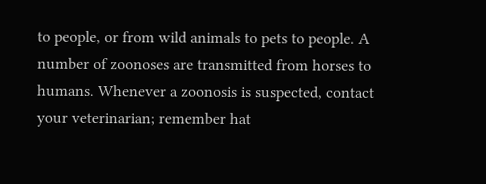to people, or from wild animals to pets to people. A number of zoonoses are transmitted from horses to humans. Whenever a zoonosis is suspected, contact your veterinarian; remember hat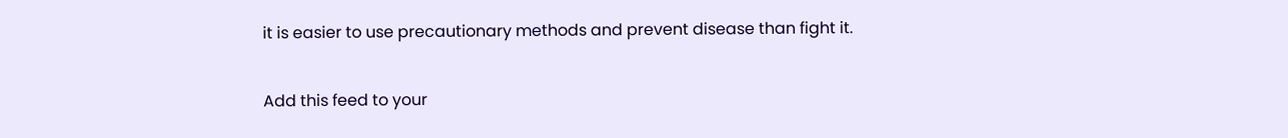it is easier to use precautionary methods and prevent disease than fight it.

Add this feed to your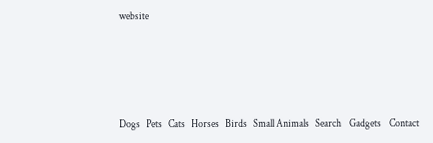website





Dogs   Pets   Cats   Horses   Birds   Small Animals   Search    Gadgets    Contact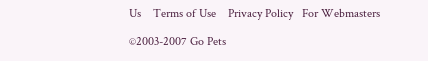Us    Terms of Use    Privacy Policy   For Webmasters

©2003-2007 Go Pets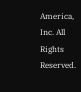America, Inc. All Rights Reserved.